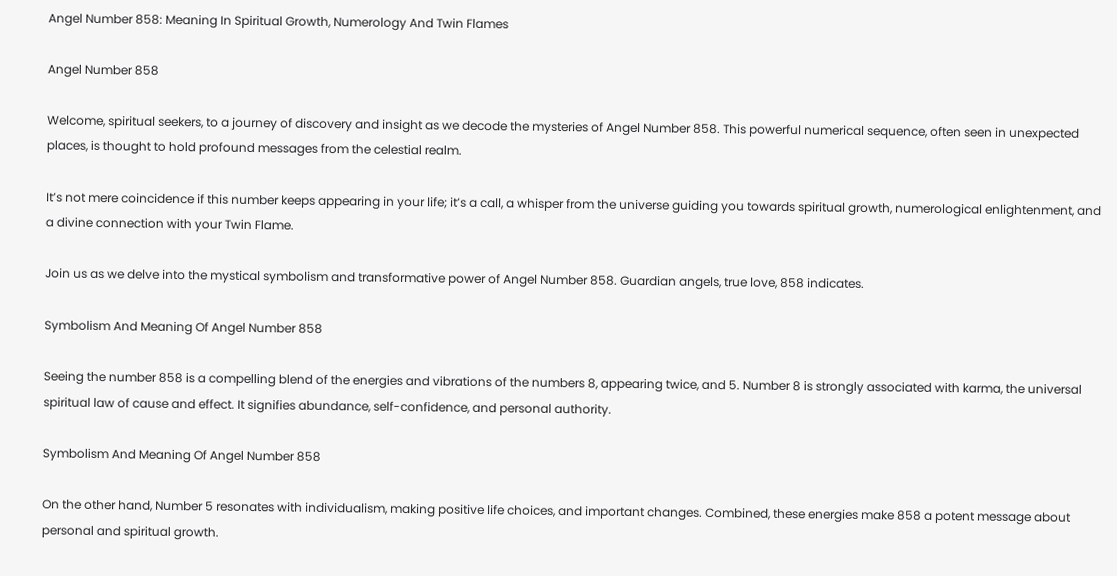Angel Number 858: Meaning In Spiritual Growth, Numerology And Twin Flames

Angel Number 858

Welcome, spiritual seekers, to a journey of discovery and insight as we decode the mysteries of Angel Number 858. This powerful numerical sequence, often seen in unexpected places, is thought to hold profound messages from the celestial realm.

It’s not mere coincidence if this number keeps appearing in your life; it’s a call, a whisper from the universe guiding you towards spiritual growth, numerological enlightenment, and a divine connection with your Twin Flame.

Join us as we delve into the mystical symbolism and transformative power of Angel Number 858. Guardian angels, true love, 858 indicates.

Symbolism And Meaning Of Angel Number 858

Seeing the number 858 is a compelling blend of the energies and vibrations of the numbers 8, appearing twice, and 5. Number 8 is strongly associated with karma, the universal spiritual law of cause and effect. It signifies abundance, self-confidence, and personal authority.

Symbolism And Meaning Of Angel Number 858

On the other hand, Number 5 resonates with individualism, making positive life choices, and important changes. Combined, these energies make 858 a potent message about personal and spiritual growth.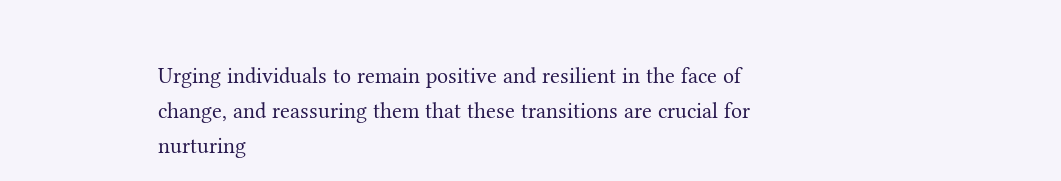Urging individuals to remain positive and resilient in the face of change, and reassuring them that these transitions are crucial for nurturing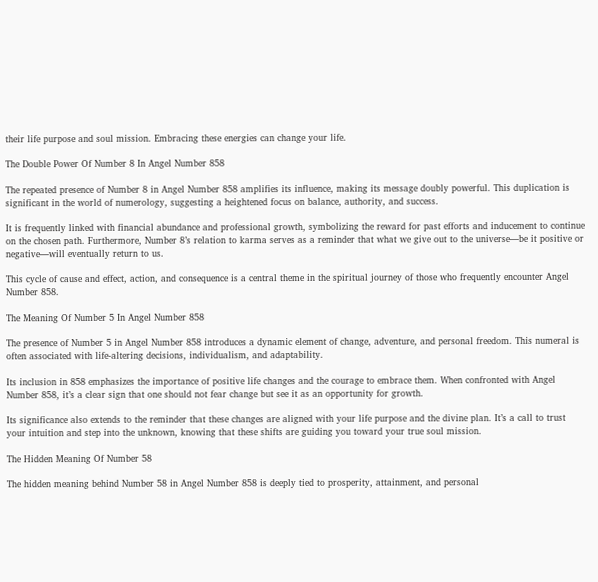their life purpose and soul mission. Embracing these energies can change your life.

The Double Power Of Number 8 In Angel Number 858

The repeated presence of Number 8 in Angel Number 858 amplifies its influence, making its message doubly powerful. This duplication is significant in the world of numerology, suggesting a heightened focus on balance, authority, and success.

It is frequently linked with financial abundance and professional growth, symbolizing the reward for past efforts and inducement to continue on the chosen path. Furthermore, Number 8’s relation to karma serves as a reminder that what we give out to the universe—be it positive or negative—will eventually return to us.

This cycle of cause and effect, action, and consequence is a central theme in the spiritual journey of those who frequently encounter Angel Number 858.

The Meaning Of Number 5 In Angel Number 858

The presence of Number 5 in Angel Number 858 introduces a dynamic element of change, adventure, and personal freedom. This numeral is often associated with life-altering decisions, individualism, and adaptability.

Its inclusion in 858 emphasizes the importance of positive life changes and the courage to embrace them. When confronted with Angel Number 858, it’s a clear sign that one should not fear change but see it as an opportunity for growth.

Its significance also extends to the reminder that these changes are aligned with your life purpose and the divine plan. It’s a call to trust your intuition and step into the unknown, knowing that these shifts are guiding you toward your true soul mission.

The Hidden Meaning Of Number 58

The hidden meaning behind Number 58 in Angel Number 858 is deeply tied to prosperity, attainment, and personal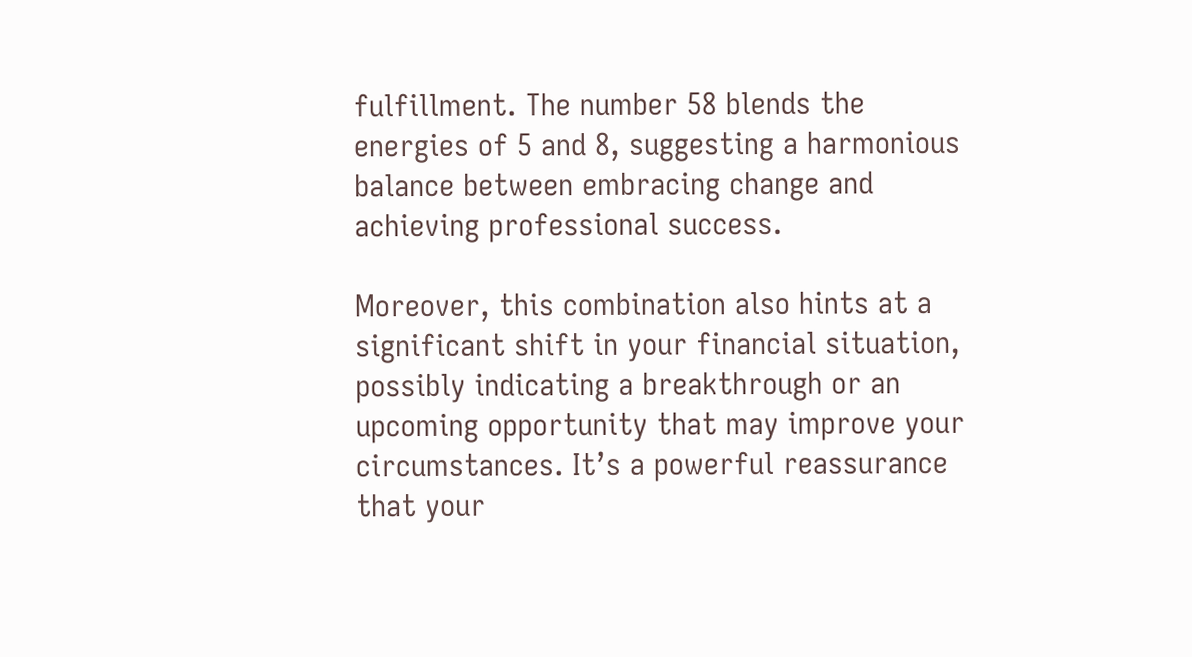fulfillment. The number 58 blends the energies of 5 and 8, suggesting a harmonious balance between embracing change and achieving professional success.

Moreover, this combination also hints at a significant shift in your financial situation, possibly indicating a breakthrough or an upcoming opportunity that may improve your circumstances. It’s a powerful reassurance that your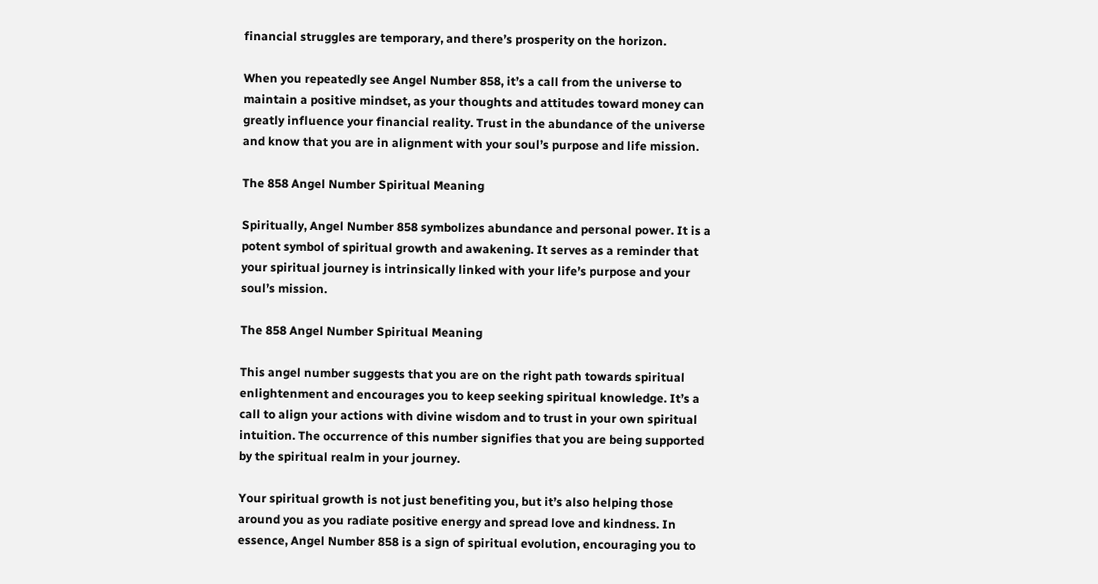financial struggles are temporary, and there’s prosperity on the horizon.

When you repeatedly see Angel Number 858, it’s a call from the universe to maintain a positive mindset, as your thoughts and attitudes toward money can greatly influence your financial reality. Trust in the abundance of the universe and know that you are in alignment with your soul’s purpose and life mission.

The 858 Angel Number Spiritual Meaning

Spiritually, Angel Number 858 symbolizes abundance and personal power. It is a potent symbol of spiritual growth and awakening. It serves as a reminder that your spiritual journey is intrinsically linked with your life’s purpose and your soul’s mission.

The 858 Angel Number Spiritual Meaning

This angel number suggests that you are on the right path towards spiritual enlightenment and encourages you to keep seeking spiritual knowledge. It’s a call to align your actions with divine wisdom and to trust in your own spiritual intuition. The occurrence of this number signifies that you are being supported by the spiritual realm in your journey.

Your spiritual growth is not just benefiting you, but it’s also helping those around you as you radiate positive energy and spread love and kindness. In essence, Angel Number 858 is a sign of spiritual evolution, encouraging you to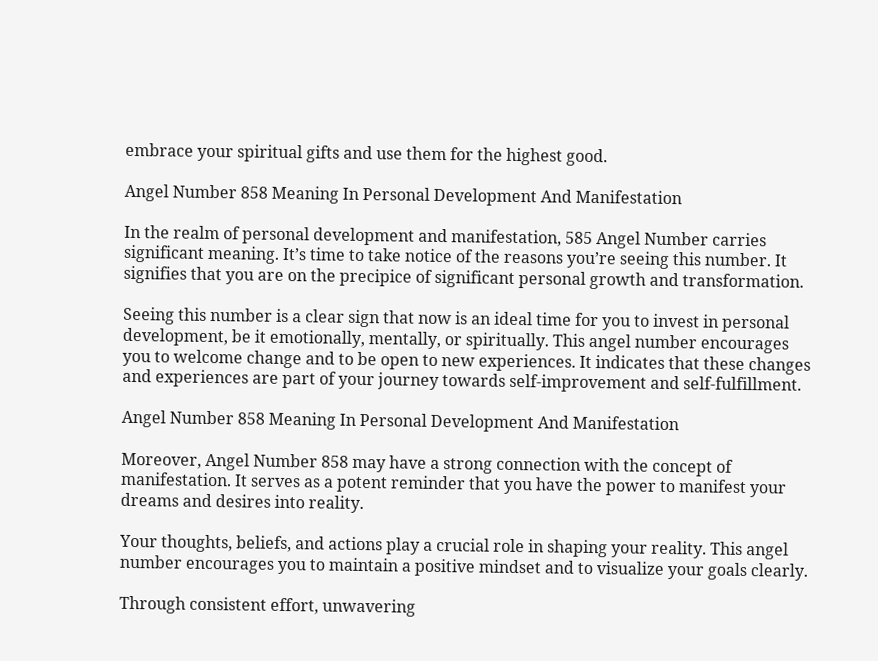embrace your spiritual gifts and use them for the highest good.

Angel Number 858 Meaning In Personal Development And Manifestation

In the realm of personal development and manifestation, 585 Angel Number carries significant meaning. It’s time to take notice of the reasons you’re seeing this number. It signifies that you are on the precipice of significant personal growth and transformation.

Seeing this number is a clear sign that now is an ideal time for you to invest in personal development, be it emotionally, mentally, or spiritually. This angel number encourages you to welcome change and to be open to new experiences. It indicates that these changes and experiences are part of your journey towards self-improvement and self-fulfillment.

Angel Number 858 Meaning In Personal Development And Manifestation

Moreover, Angel Number 858 may have a strong connection with the concept of manifestation. It serves as a potent reminder that you have the power to manifest your dreams and desires into reality.

Your thoughts, beliefs, and actions play a crucial role in shaping your reality. This angel number encourages you to maintain a positive mindset and to visualize your goals clearly.

Through consistent effort, unwavering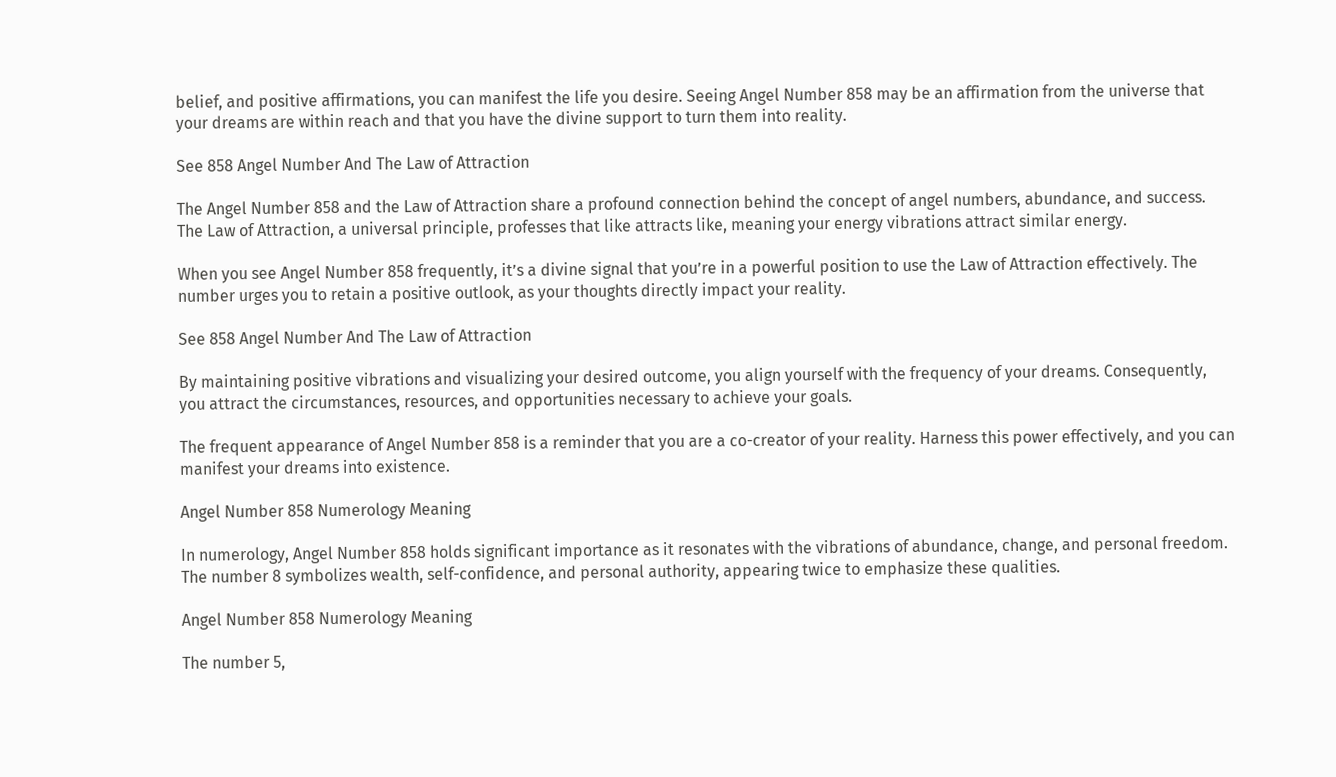belief, and positive affirmations, you can manifest the life you desire. Seeing Angel Number 858 may be an affirmation from the universe that your dreams are within reach and that you have the divine support to turn them into reality.

See 858 Angel Number And The Law of Attraction

The Angel Number 858 and the Law of Attraction share a profound connection behind the concept of angel numbers, abundance, and success. The Law of Attraction, a universal principle, professes that like attracts like, meaning your energy vibrations attract similar energy.

When you see Angel Number 858 frequently, it’s a divine signal that you’re in a powerful position to use the Law of Attraction effectively. The number urges you to retain a positive outlook, as your thoughts directly impact your reality.

See 858 Angel Number And The Law of Attraction

By maintaining positive vibrations and visualizing your desired outcome, you align yourself with the frequency of your dreams. Consequently, you attract the circumstances, resources, and opportunities necessary to achieve your goals.

The frequent appearance of Angel Number 858 is a reminder that you are a co-creator of your reality. Harness this power effectively, and you can manifest your dreams into existence.

Angel Number 858 Numerology Meaning

In numerology, Angel Number 858 holds significant importance as it resonates with the vibrations of abundance, change, and personal freedom. The number 8 symbolizes wealth, self-confidence, and personal authority, appearing twice to emphasize these qualities.

Angel Number 858 Numerology Meaning

The number 5,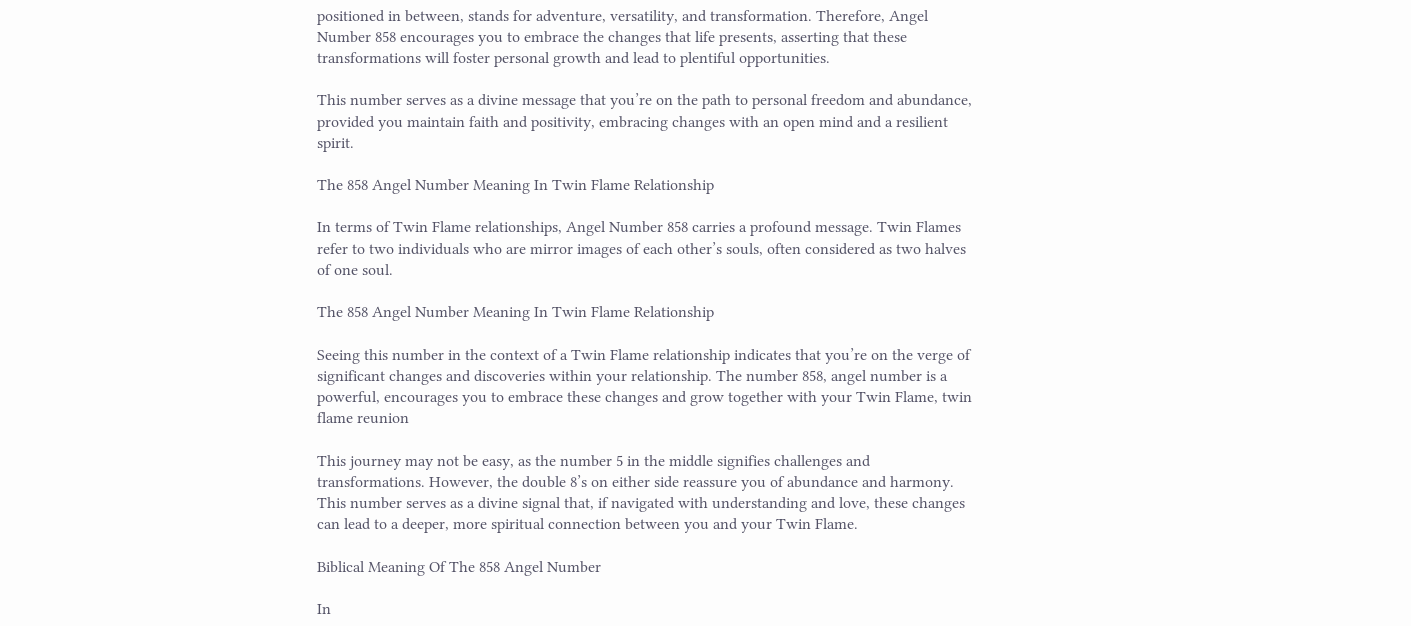positioned in between, stands for adventure, versatility, and transformation. Therefore, Angel Number 858 encourages you to embrace the changes that life presents, asserting that these transformations will foster personal growth and lead to plentiful opportunities.

This number serves as a divine message that you’re on the path to personal freedom and abundance, provided you maintain faith and positivity, embracing changes with an open mind and a resilient spirit.

The 858 Angel Number Meaning In Twin Flame Relationship

In terms of Twin Flame relationships, Angel Number 858 carries a profound message. Twin Flames refer to two individuals who are mirror images of each other’s souls, often considered as two halves of one soul.

The 858 Angel Number Meaning In Twin Flame Relationship

Seeing this number in the context of a Twin Flame relationship indicates that you’re on the verge of significant changes and discoveries within your relationship. The number 858, angel number is a powerful, encourages you to embrace these changes and grow together with your Twin Flame, twin flame reunion

This journey may not be easy, as the number 5 in the middle signifies challenges and transformations. However, the double 8’s on either side reassure you of abundance and harmony. This number serves as a divine signal that, if navigated with understanding and love, these changes can lead to a deeper, more spiritual connection between you and your Twin Flame.

Biblical Meaning Of The 858 Angel Number

In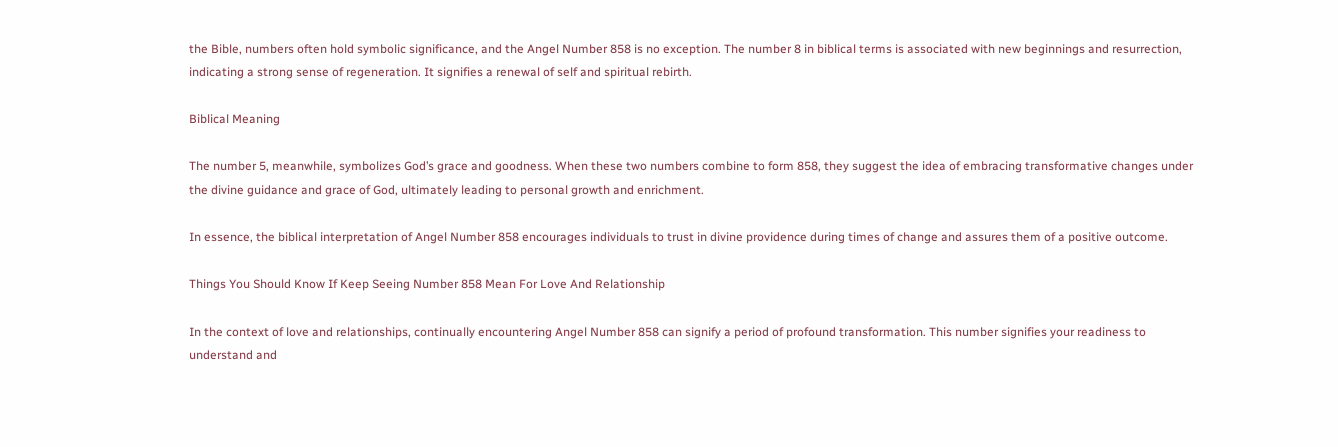the Bible, numbers often hold symbolic significance, and the Angel Number 858 is no exception. The number 8 in biblical terms is associated with new beginnings and resurrection, indicating a strong sense of regeneration. It signifies a renewal of self and spiritual rebirth.

Biblical Meaning

The number 5, meanwhile, symbolizes God’s grace and goodness. When these two numbers combine to form 858, they suggest the idea of embracing transformative changes under the divine guidance and grace of God, ultimately leading to personal growth and enrichment.

In essence, the biblical interpretation of Angel Number 858 encourages individuals to trust in divine providence during times of change and assures them of a positive outcome.

Things You Should Know If Keep Seeing Number 858 Mean For Love And Relationship

In the context of love and relationships, continually encountering Angel Number 858 can signify a period of profound transformation. This number signifies your readiness to understand and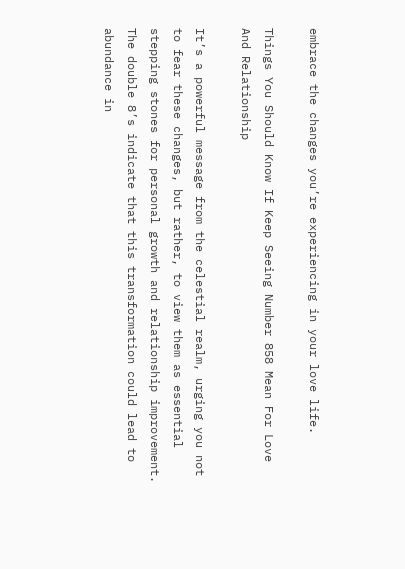embrace the changes you’re experiencing in your love life.

Things You Should Know If Keep Seeing Number 858 Mean For Love And Relationship

It’s a powerful message from the celestial realm, urging you not to fear these changes, but rather, to view them as essential stepping stones for personal growth and relationship improvement. The double 8’s indicate that this transformation could lead to abundance in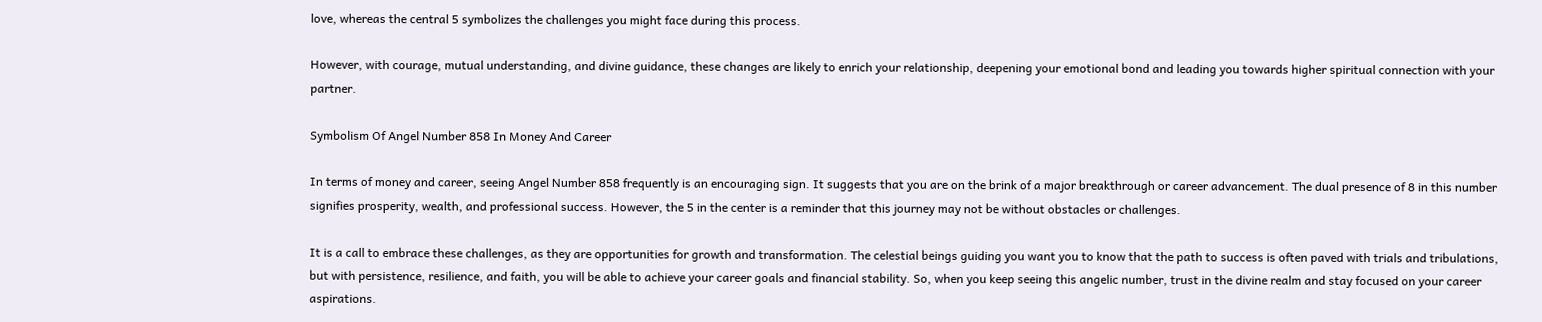love, whereas the central 5 symbolizes the challenges you might face during this process.

However, with courage, mutual understanding, and divine guidance, these changes are likely to enrich your relationship, deepening your emotional bond and leading you towards higher spiritual connection with your partner.

Symbolism Of Angel Number 858 In Money And Career

In terms of money and career, seeing Angel Number 858 frequently is an encouraging sign. It suggests that you are on the brink of a major breakthrough or career advancement. The dual presence of 8 in this number signifies prosperity, wealth, and professional success. However, the 5 in the center is a reminder that this journey may not be without obstacles or challenges.

It is a call to embrace these challenges, as they are opportunities for growth and transformation. The celestial beings guiding you want you to know that the path to success is often paved with trials and tribulations, but with persistence, resilience, and faith, you will be able to achieve your career goals and financial stability. So, when you keep seeing this angelic number, trust in the divine realm and stay focused on your career aspirations.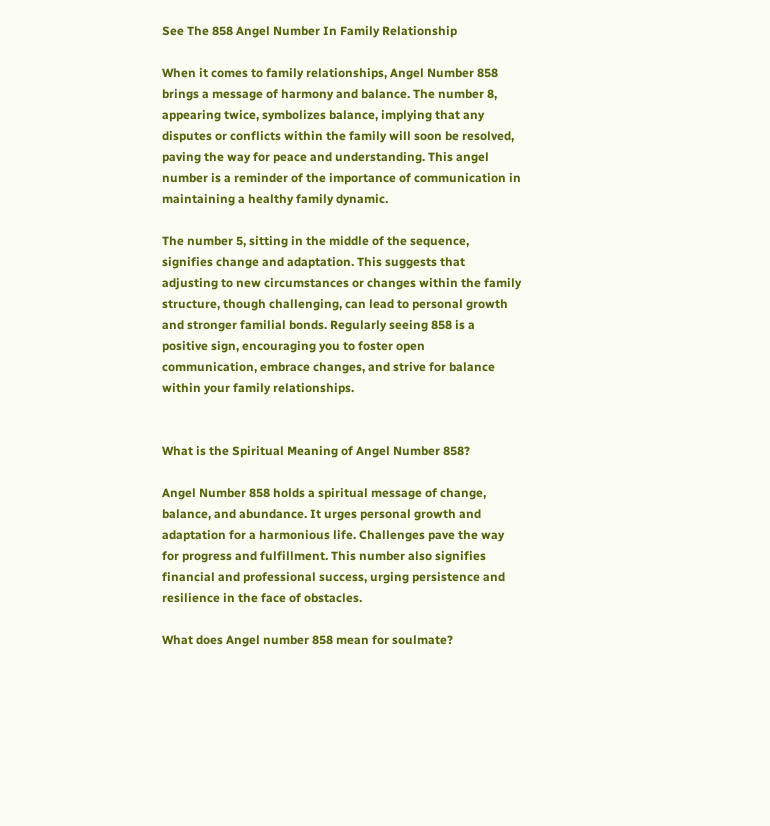See The 858 Angel Number In Family Relationship

When it comes to family relationships, Angel Number 858 brings a message of harmony and balance. The number 8, appearing twice, symbolizes balance, implying that any disputes or conflicts within the family will soon be resolved, paving the way for peace and understanding. This angel number is a reminder of the importance of communication in maintaining a healthy family dynamic.

The number 5, sitting in the middle of the sequence, signifies change and adaptation. This suggests that adjusting to new circumstances or changes within the family structure, though challenging, can lead to personal growth and stronger familial bonds. Regularly seeing 858 is a positive sign, encouraging you to foster open communication, embrace changes, and strive for balance within your family relationships.


What is the Spiritual Meaning of Angel Number 858?

Angel Number 858 holds a spiritual message of change, balance, and abundance. It urges personal growth and adaptation for a harmonious life. Challenges pave the way for progress and fulfillment. This number also signifies financial and professional success, urging persistence and resilience in the face of obstacles.

What does Angel number 858 mean for soulmate?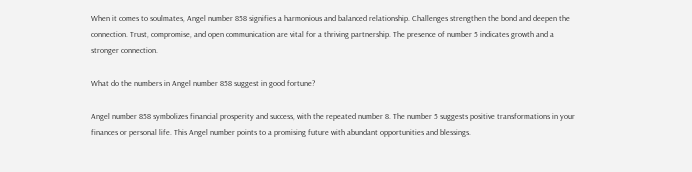When it comes to soulmates, Angel number 858 signifies a harmonious and balanced relationship. Challenges strengthen the bond and deepen the connection. Trust, compromise, and open communication are vital for a thriving partnership. The presence of number 5 indicates growth and a stronger connection.

What do the numbers in Angel number 858 suggest in good fortune?

Angel number 858 symbolizes financial prosperity and success, with the repeated number 8. The number 5 suggests positive transformations in your finances or personal life. This Angel number points to a promising future with abundant opportunities and blessings.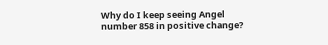Why do I keep seeing Angel number 858 in positive change?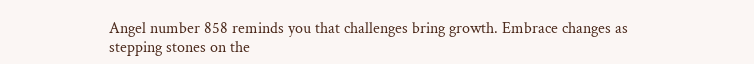Angel number 858 reminds you that challenges bring growth. Embrace changes as stepping stones on the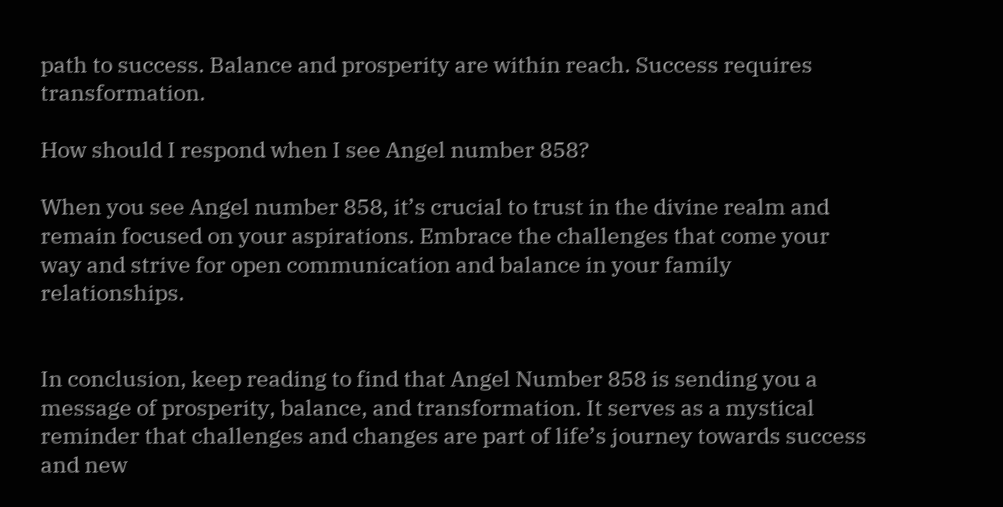path to success. Balance and prosperity are within reach. Success requires transformation.

How should I respond when I see Angel number 858?

When you see Angel number 858, it’s crucial to trust in the divine realm and remain focused on your aspirations. Embrace the challenges that come your way and strive for open communication and balance in your family relationships.


In conclusion, keep reading to find that Angel Number 858 is sending you a message of prosperity, balance, and transformation. It serves as a mystical reminder that challenges and changes are part of life’s journey towards success and new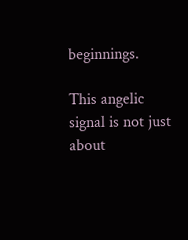beginnings.

This angelic signal is not just about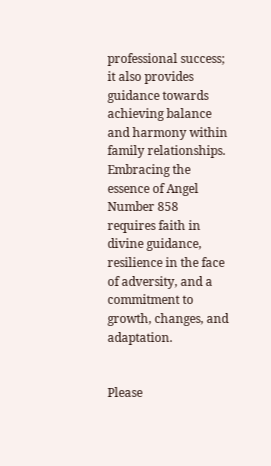professional success; it also provides guidance towards achieving balance and harmony within family relationships. Embracing the essence of Angel Number 858 requires faith in divine guidance, resilience in the face of adversity, and a commitment to growth, changes, and adaptation.


Please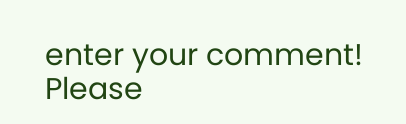enter your comment!
Please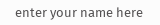enter your name here